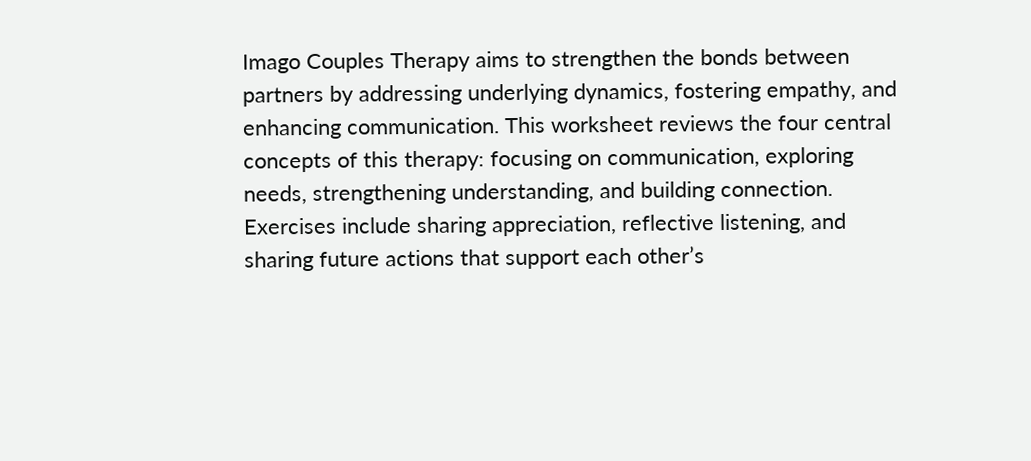Imago Couples Therapy aims to strengthen the bonds between partners by addressing underlying dynamics, fostering empathy, and enhancing communication. This worksheet reviews the four central concepts of this therapy: focusing on communication, exploring needs, strengthening understanding, and building connection. Exercises include sharing appreciation, reflective listening, and sharing future actions that support each other’s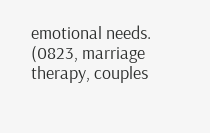emotional needs. (0823, marriage therapy, couples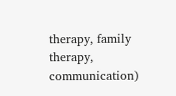therapy, family therapy, communication)